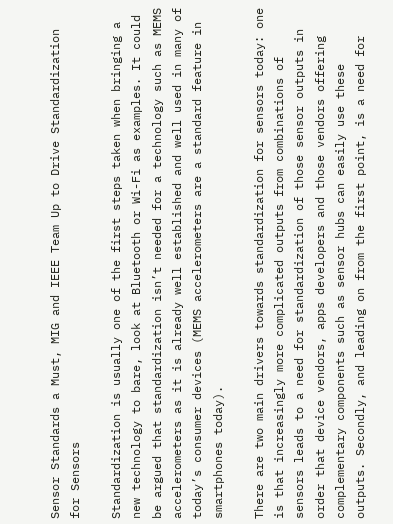Sensor Standards a Must, MIG and IEEE Team Up to Drive Standardization for Sensors

Standardization is usually one of the first steps taken when bringing a new technology to bare, look at Bluetooth or Wi-Fi as examples. It could be argued that standardization isn’t needed for a technology such as MEMS accelerometers as it is already well established and well used in many of today’s consumer devices (MEMS accelerometers are a standard feature in smartphones today).

There are two main drivers towards standardization for sensors today: one is that increasingly more complicated outputs from combinations of sensors leads to a need for standardization of those sensor outputs in order that device vendors, apps developers and those vendors offering complementary components such as sensor hubs can easily use these outputs. Secondly, and leading on from the first point, is a need for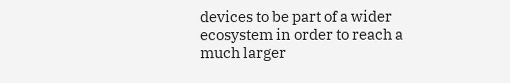devices to be part of a wider ecosystem in order to reach a much larger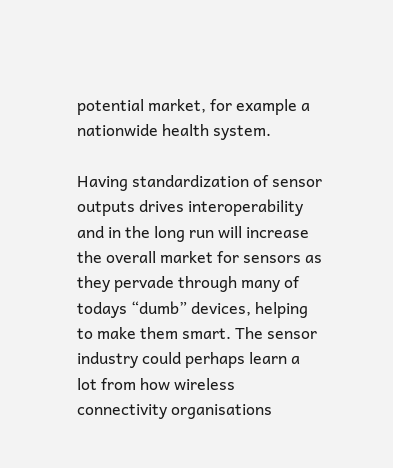potential market, for example a nationwide health system.

Having standardization of sensor outputs drives interoperability and in the long run will increase the overall market for sensors as they pervade through many of todays “dumb” devices, helping to make them smart. The sensor industry could perhaps learn a lot from how wireless connectivity organisations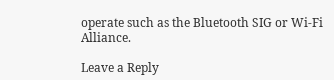operate such as the Bluetooth SIG or Wi-Fi Alliance.

Leave a Reply